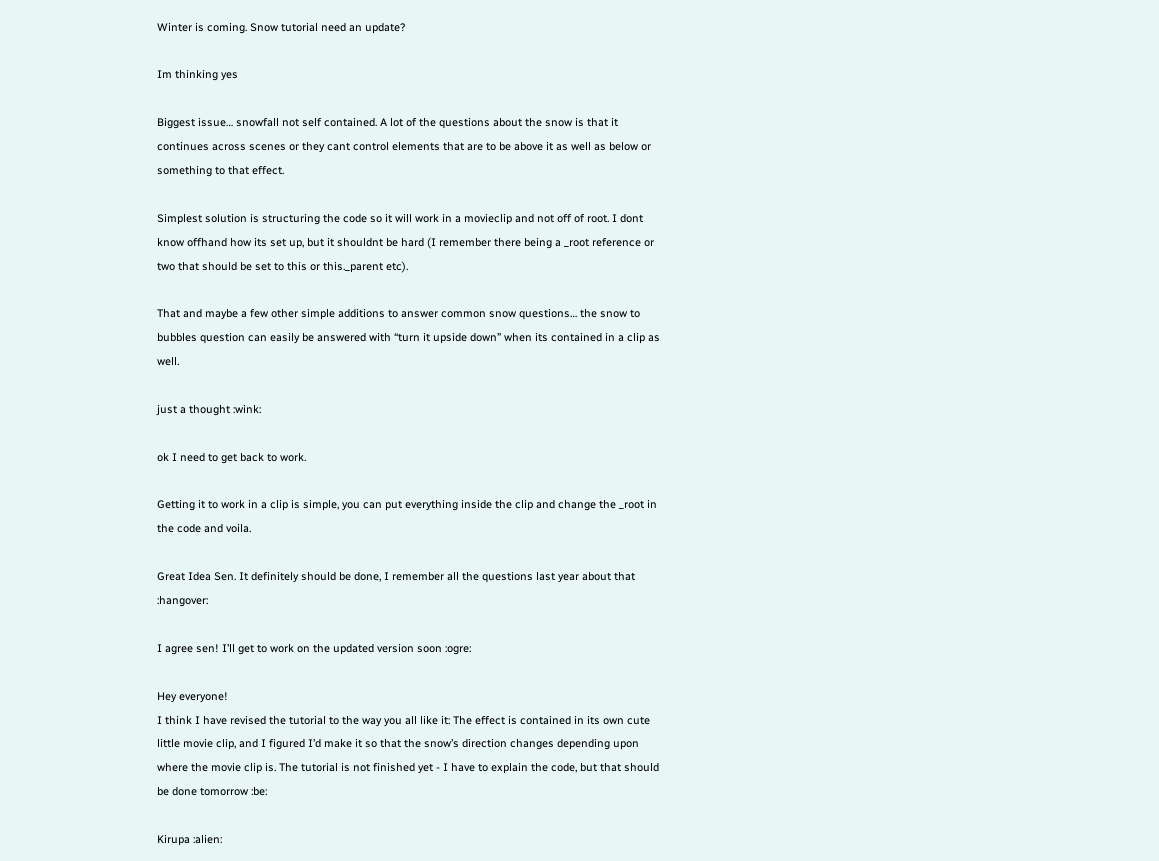Winter is coming. Snow tutorial need an update?

Im thinking yes

Biggest issue… snowfall not self contained. A lot of the questions about the snow is that it continues across scenes or they cant control elements that are to be above it as well as below or something to that effect.

Simplest solution is structuring the code so it will work in a movieclip and not off of root. I dont know offhand how its set up, but it shouldnt be hard (I remember there being a _root reference or two that should be set to this or this._parent etc).

That and maybe a few other simple additions to answer common snow questions… the snow to bubbles question can easily be answered with “turn it upside down” when its contained in a clip as well.

just a thought :wink:

ok I need to get back to work.

Getting it to work in a clip is simple, you can put everything inside the clip and change the _root in the code and voila.

Great Idea Sen. It definitely should be done, I remember all the questions last year about that :hangover:

I agree sen! I’ll get to work on the updated version soon :ogre:

Hey everyone!
I think I have revised the tutorial to the way you all like it: The effect is contained in its own cute little movie clip, and I figured I’d make it so that the snow’s direction changes depending upon where the movie clip is. The tutorial is not finished yet - I have to explain the code, but that should be done tomorrow :be:

Kirupa :alien: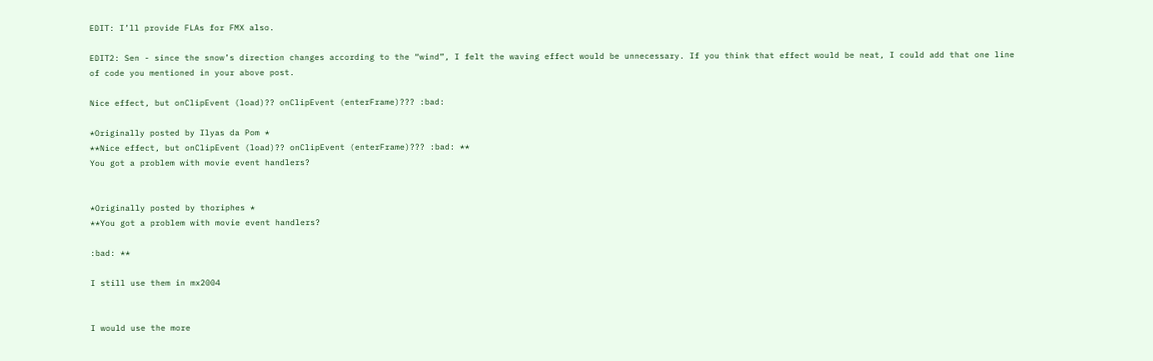EDIT: I’ll provide FLAs for FMX also.

EDIT2: Sen - since the snow’s direction changes according to the “wind”, I felt the waving effect would be unnecessary. If you think that effect would be neat, I could add that one line of code you mentioned in your above post.

Nice effect, but onClipEvent (load)?? onClipEvent (enterFrame)??? :bad:

*Originally posted by Ilyas da Pom *
**Nice effect, but onClipEvent (load)?? onClipEvent (enterFrame)??? :bad: **
You got a problem with movie event handlers?


*Originally posted by thoriphes *
**You got a problem with movie event handlers?

:bad: **

I still use them in mx2004


I would use the more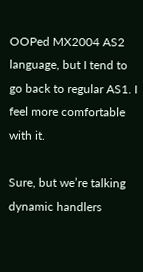OOPed MX2004 AS2 language, but I tend to go back to regular AS1. I feel more comfortable with it.

Sure, but we’re talking dynamic handlers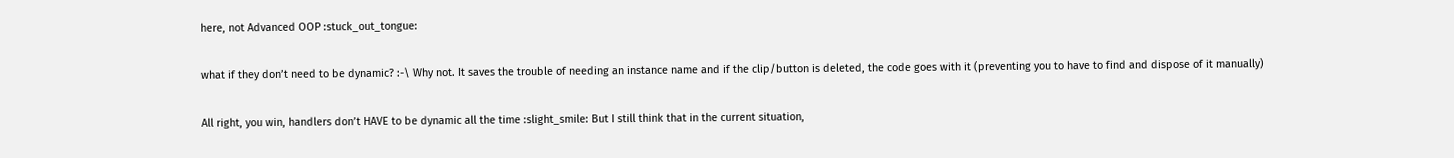here, not Advanced OOP :stuck_out_tongue:

what if they don’t need to be dynamic? :-\ Why not. It saves the trouble of needing an instance name and if the clip/button is deleted, the code goes with it (preventing you to have to find and dispose of it manually)

All right, you win, handlers don’t HAVE to be dynamic all the time :slight_smile: But I still think that in the current situation,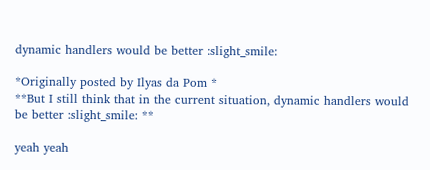dynamic handlers would be better :slight_smile:

*Originally posted by Ilyas da Pom *
**But I still think that in the current situation, dynamic handlers would be better :slight_smile: **

yeah yeah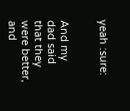yeah :sure:


And my dad said that they were better, and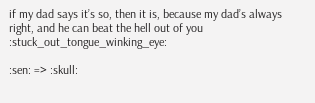if my dad says it’s so, then it is, because my dad’s always right, and he can beat the hell out of you :stuck_out_tongue_winking_eye:

:sen: => :skull: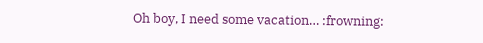Oh boy, I need some vacation… :frowning: